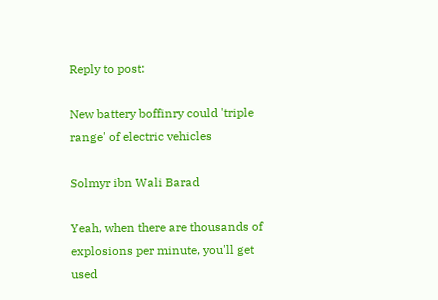Reply to post:

New battery boffinry could 'triple range' of electric vehicles

Solmyr ibn Wali Barad

Yeah, when there are thousands of explosions per minute, you'll get used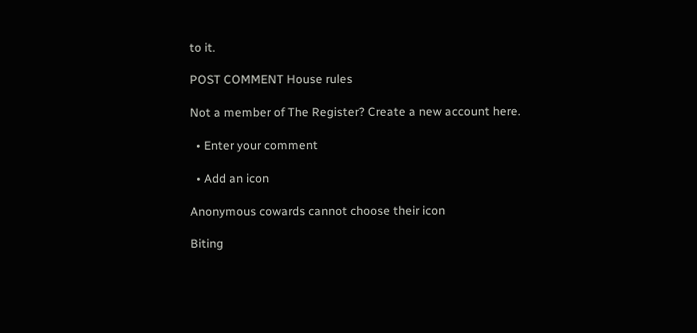to it.

POST COMMENT House rules

Not a member of The Register? Create a new account here.

  • Enter your comment

  • Add an icon

Anonymous cowards cannot choose their icon

Biting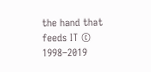the hand that feeds IT © 1998–2019